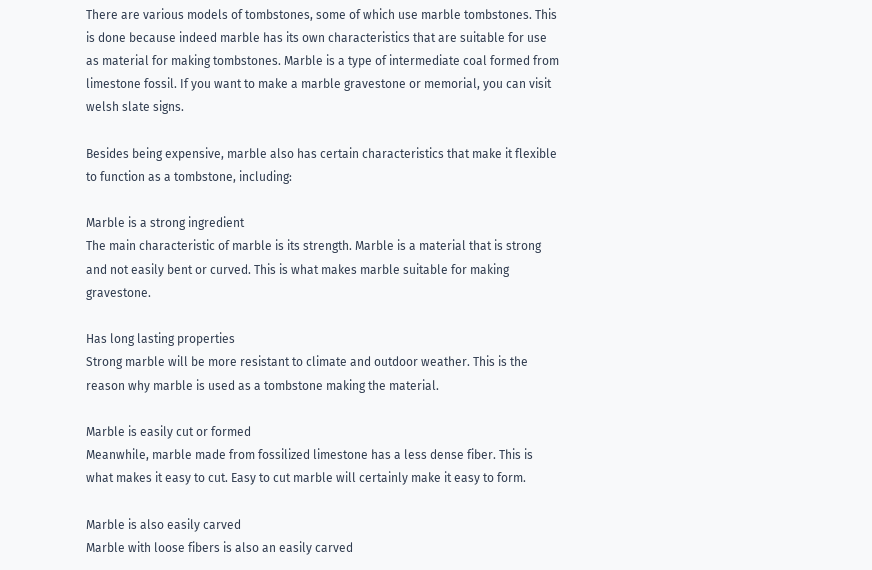There are various models of tombstones, some of which use marble tombstones. This is done because indeed marble has its own characteristics that are suitable for use as material for making tombstones. Marble is a type of intermediate coal formed from limestone fossil. If you want to make a marble gravestone or memorial, you can visit welsh slate signs.

Besides being expensive, marble also has certain characteristics that make it flexible to function as a tombstone, including:

Marble is a strong ingredient
The main characteristic of marble is its strength. Marble is a material that is strong and not easily bent or curved. This is what makes marble suitable for making gravestone.

Has long lasting properties
Strong marble will be more resistant to climate and outdoor weather. This is the reason why marble is used as a tombstone making the material.

Marble is easily cut or formed
Meanwhile, marble made from fossilized limestone has a less dense fiber. This is what makes it easy to cut. Easy to cut marble will certainly make it easy to form.

Marble is also easily carved
Marble with loose fibers is also an easily carved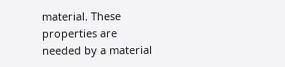material. These properties are needed by a material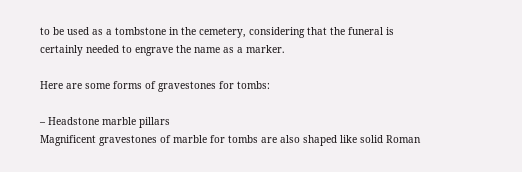to be used as a tombstone in the cemetery, considering that the funeral is certainly needed to engrave the name as a marker.

Here are some forms of gravestones for tombs:

– Headstone marble pillars
Magnificent gravestones of marble for tombs are also shaped like solid Roman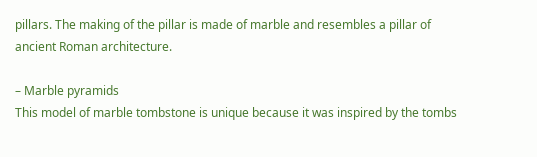pillars. The making of the pillar is made of marble and resembles a pillar of ancient Roman architecture.

– Marble pyramids
This model of marble tombstone is unique because it was inspired by the tombs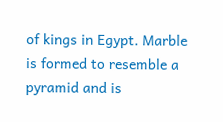of kings in Egypt. Marble is formed to resemble a pyramid and is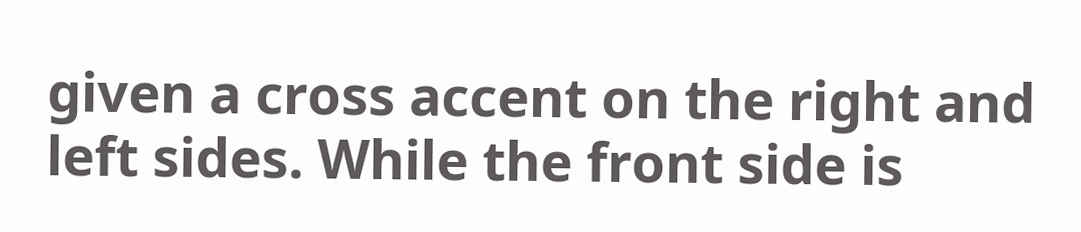given a cross accent on the right and left sides. While the front side is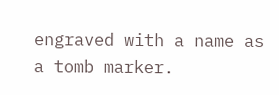engraved with a name as a tomb marker.